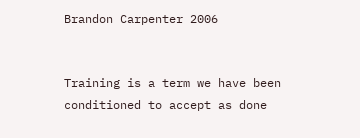Brandon Carpenter 2006


Training is a term we have been conditioned to accept as done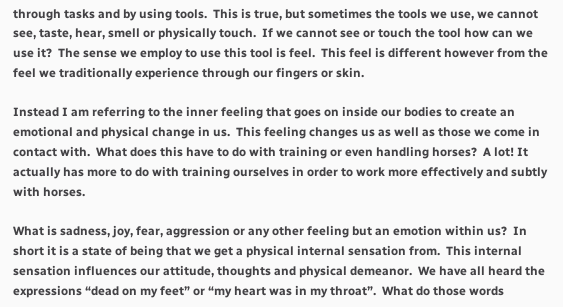through tasks and by using tools.  This is true, but sometimes the tools we use, we cannot see, taste, hear, smell or physically touch.  If we cannot see or touch the tool how can we use it?  The sense we employ to use this tool is feel.  This feel is different however from the feel we traditionally experience through our fingers or skin.

Instead I am referring to the inner feeling that goes on inside our bodies to create an emotional and physical change in us.  This feeling changes us as well as those we come in contact with.  What does this have to do with training or even handling horses?  A lot! It actually has more to do with training ourselves in order to work more effectively and subtly with horses.

What is sadness, joy, fear, aggression or any other feeling but an emotion within us?  In short it is a state of being that we get a physical internal sensation from.  This internal sensation influences our attitude, thoughts and physical demeanor.  We have all heard the expressions “dead on my feet” or “my heart was in my throat”.  What do those words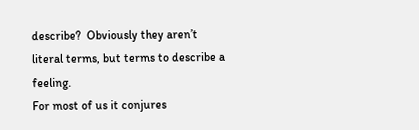describe?  Obviously they aren’t literal terms, but terms to describe a feeling.
For most of us it conjures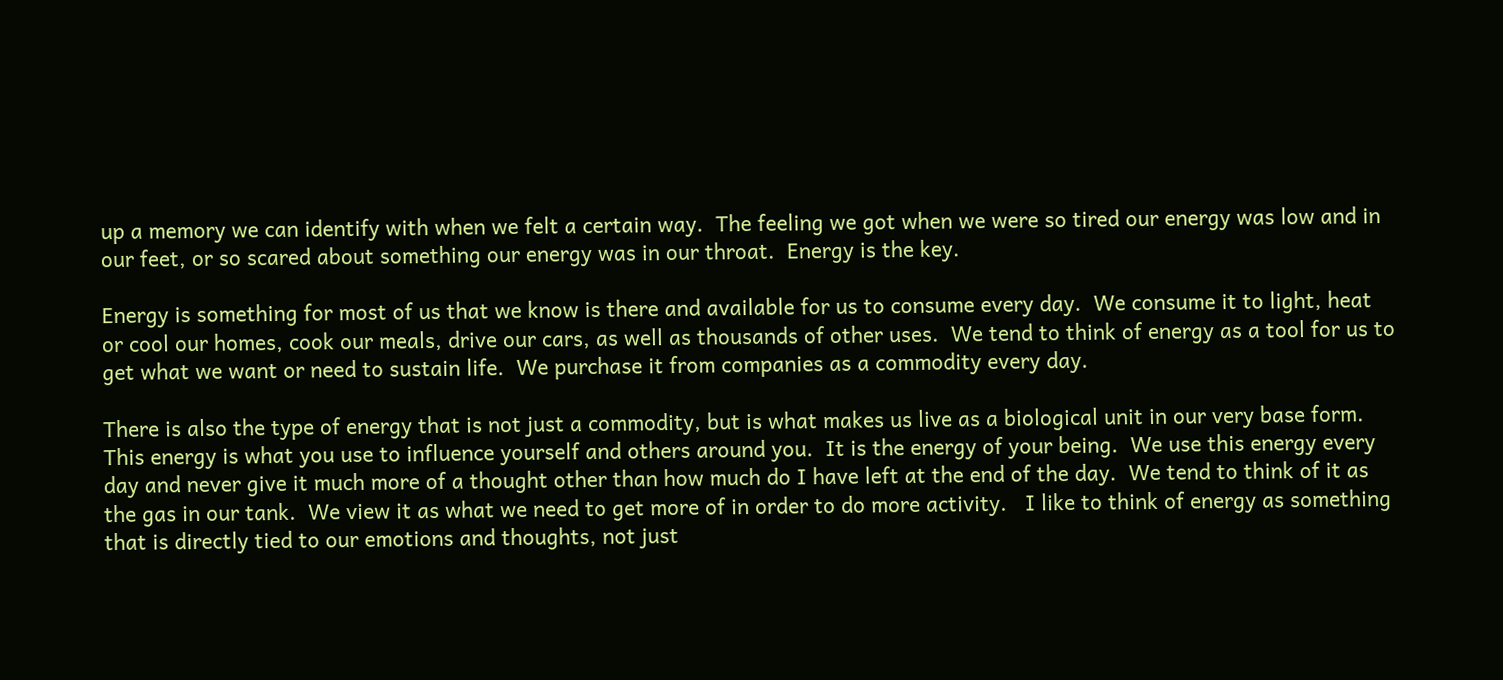up a memory we can identify with when we felt a certain way.  The feeling we got when we were so tired our energy was low and in our feet, or so scared about something our energy was in our throat.  Energy is the key.

Energy is something for most of us that we know is there and available for us to consume every day.  We consume it to light, heat or cool our homes, cook our meals, drive our cars, as well as thousands of other uses.  We tend to think of energy as a tool for us to get what we want or need to sustain life.  We purchase it from companies as a commodity every day.

There is also the type of energy that is not just a commodity, but is what makes us live as a biological unit in our very base form.  This energy is what you use to influence yourself and others around you.  It is the energy of your being.  We use this energy every day and never give it much more of a thought other than how much do I have left at the end of the day.  We tend to think of it as the gas in our tank.  We view it as what we need to get more of in order to do more activity.   I like to think of energy as something that is directly tied to our emotions and thoughts, not just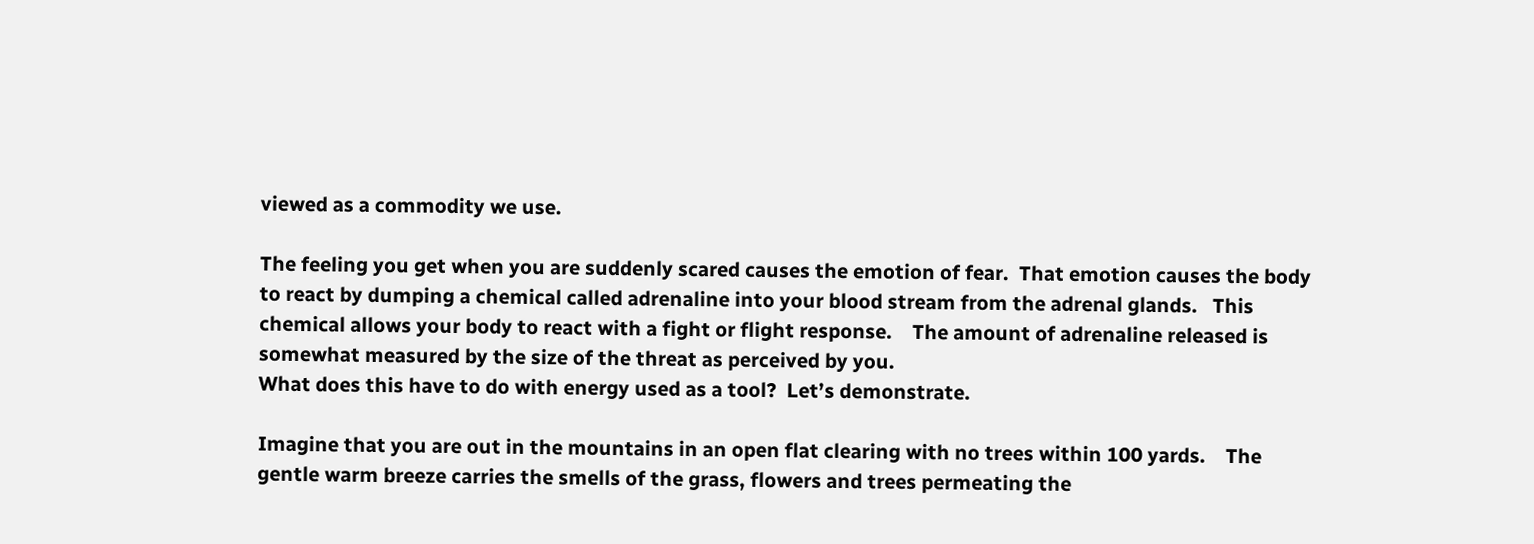viewed as a commodity we use.

The feeling you get when you are suddenly scared causes the emotion of fear.  That emotion causes the body to react by dumping a chemical called adrenaline into your blood stream from the adrenal glands.   This chemical allows your body to react with a fight or flight response.    The amount of adrenaline released is somewhat measured by the size of the threat as perceived by you.
What does this have to do with energy used as a tool?  Let’s demonstrate.

Imagine that you are out in the mountains in an open flat clearing with no trees within 100 yards.    The gentle warm breeze carries the smells of the grass, flowers and trees permeating the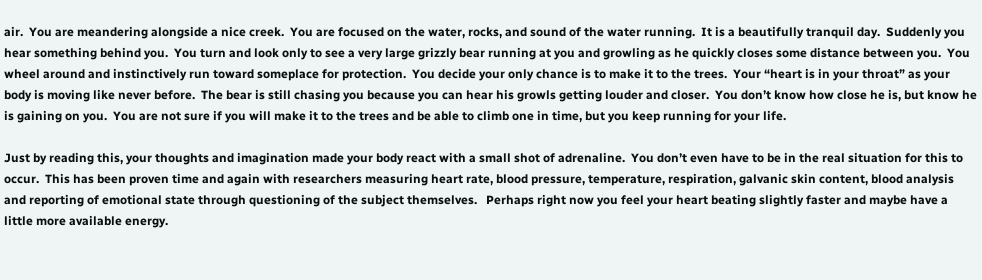air.  You are meandering alongside a nice creek.  You are focused on the water, rocks, and sound of the water running.  It is a beautifully tranquil day.  Suddenly you hear something behind you.  You turn and look only to see a very large grizzly bear running at you and growling as he quickly closes some distance between you.  You wheel around and instinctively run toward someplace for protection.  You decide your only chance is to make it to the trees.  Your “heart is in your throat” as your body is moving like never before.  The bear is still chasing you because you can hear his growls getting louder and closer.  You don’t know how close he is, but know he is gaining on you.  You are not sure if you will make it to the trees and be able to climb one in time, but you keep running for your life.

Just by reading this, your thoughts and imagination made your body react with a small shot of adrenaline.  You don’t even have to be in the real situation for this to occur.  This has been proven time and again with researchers measuring heart rate, blood pressure, temperature, respiration, galvanic skin content, blood analysis and reporting of emotional state through questioning of the subject themselves.   Perhaps right now you feel your heart beating slightly faster and maybe have a little more available energy.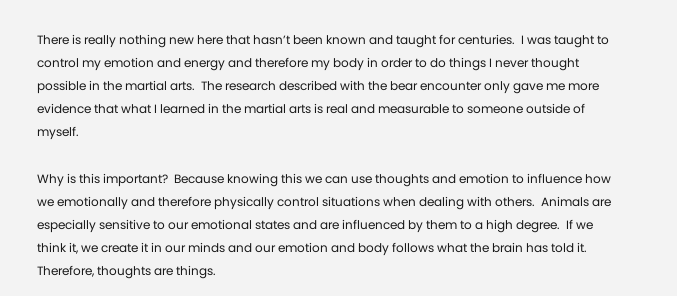There is really nothing new here that hasn’t been known and taught for centuries.  I was taught to control my emotion and energy and therefore my body in order to do things I never thought possible in the martial arts.  The research described with the bear encounter only gave me more evidence that what I learned in the martial arts is real and measurable to someone outside of myself.

Why is this important?  Because knowing this we can use thoughts and emotion to influence how we emotionally and therefore physically control situations when dealing with others.  Animals are especially sensitive to our emotional states and are influenced by them to a high degree.  If we think it, we create it in our minds and our emotion and body follows what the brain has told it.  Therefore, thoughts are things.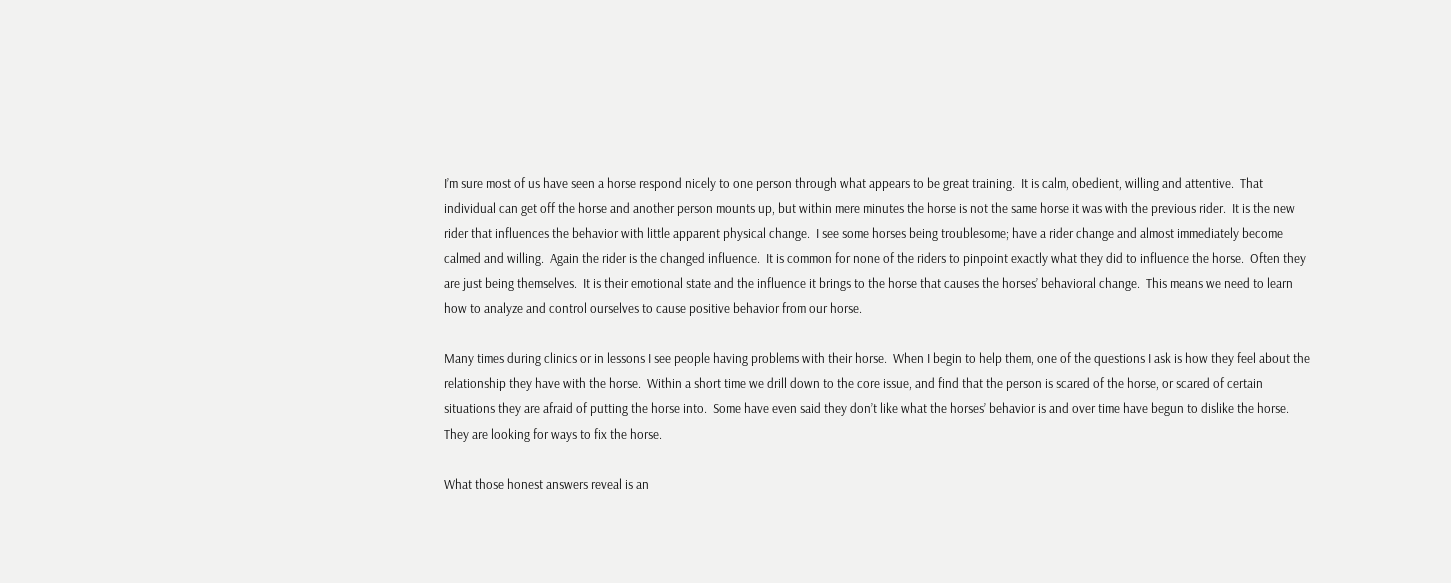I’m sure most of us have seen a horse respond nicely to one person through what appears to be great training.  It is calm, obedient, willing and attentive.  That individual can get off the horse and another person mounts up, but within mere minutes the horse is not the same horse it was with the previous rider.  It is the new rider that influences the behavior with little apparent physical change.  I see some horses being troublesome; have a rider change and almost immediately become calmed and willing.  Again the rider is the changed influence.  It is common for none of the riders to pinpoint exactly what they did to influence the horse.  Often they are just being themselves.  It is their emotional state and the influence it brings to the horse that causes the horses’ behavioral change.  This means we need to learn how to analyze and control ourselves to cause positive behavior from our horse.

Many times during clinics or in lessons I see people having problems with their horse.  When I begin to help them, one of the questions I ask is how they feel about the relationship they have with the horse.  Within a short time we drill down to the core issue, and find that the person is scared of the horse, or scared of certain situations they are afraid of putting the horse into.  Some have even said they don’t like what the horses’ behavior is and over time have begun to dislike the horse.  They are looking for ways to fix the horse.

What those honest answers reveal is an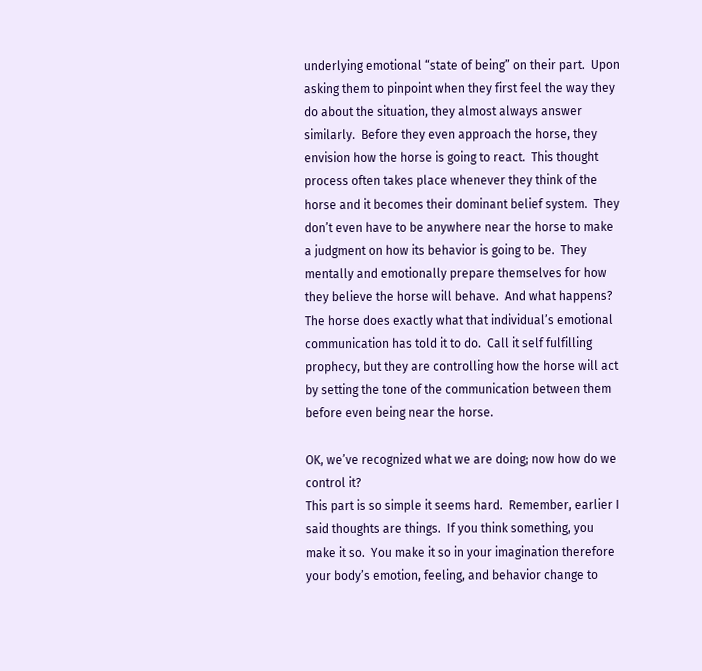underlying emotional “state of being” on their part.  Upon asking them to pinpoint when they first feel the way they do about the situation, they almost always answer similarly.  Before they even approach the horse, they envision how the horse is going to react.  This thought process often takes place whenever they think of the horse and it becomes their dominant belief system.  They don’t even have to be anywhere near the horse to make a judgment on how its behavior is going to be.  They mentally and emotionally prepare themselves for how they believe the horse will behave.  And what happens?  The horse does exactly what that individual’s emotional communication has told it to do.  Call it self fulfilling prophecy, but they are controlling how the horse will act by setting the tone of the communication between them before even being near the horse.

OK, we’ve recognized what we are doing; now how do we control it?
This part is so simple it seems hard.  Remember, earlier I said thoughts are things.  If you think something, you make it so.  You make it so in your imagination therefore your body’s emotion, feeling, and behavior change to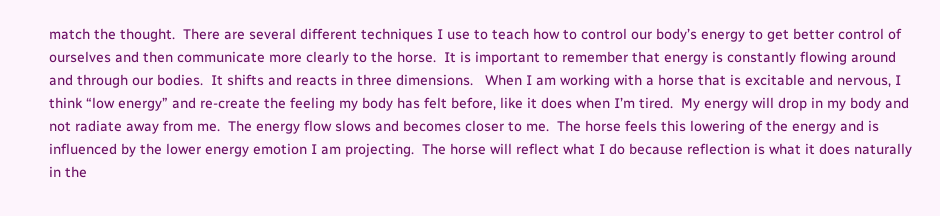match the thought.  There are several different techniques I use to teach how to control our body’s energy to get better control of ourselves and then communicate more clearly to the horse.  It is important to remember that energy is constantly flowing around and through our bodies.  It shifts and reacts in three dimensions.   When I am working with a horse that is excitable and nervous, I think “low energy” and re-create the feeling my body has felt before, like it does when I’m tired.  My energy will drop in my body and not radiate away from me.  The energy flow slows and becomes closer to me.  The horse feels this lowering of the energy and is influenced by the lower energy emotion I am projecting.  The horse will reflect what I do because reflection is what it does naturally in the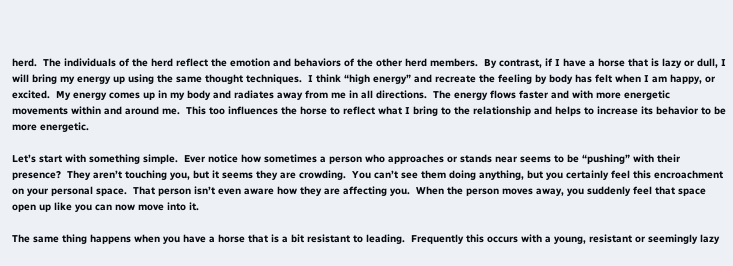herd.  The individuals of the herd reflect the emotion and behaviors of the other herd members.  By contrast, if I have a horse that is lazy or dull, I will bring my energy up using the same thought techniques.  I think “high energy” and recreate the feeling by body has felt when I am happy, or excited.  My energy comes up in my body and radiates away from me in all directions.  The energy flows faster and with more energetic movements within and around me.  This too influences the horse to reflect what I bring to the relationship and helps to increase its behavior to be more energetic.

Let’s start with something simple.  Ever notice how sometimes a person who approaches or stands near seems to be “pushing” with their presence?  They aren’t touching you, but it seems they are crowding.  You can’t see them doing anything, but you certainly feel this encroachment on your personal space.  That person isn’t even aware how they are affecting you.  When the person moves away, you suddenly feel that space open up like you can now move into it.

The same thing happens when you have a horse that is a bit resistant to leading.  Frequently this occurs with a young, resistant or seemingly lazy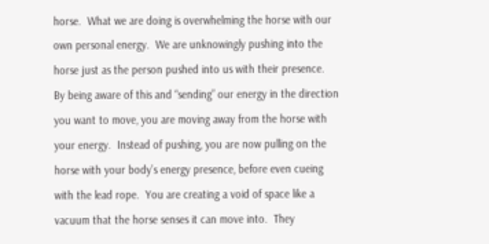horse.  What we are doing is overwhelming the horse with our own personal energy.  We are unknowingly pushing into the horse just as the person pushed into us with their presence.  By being aware of this and “sending” our energy in the direction you want to move, you are moving away from the horse with your energy.  Instead of pushing, you are now pulling on the horse with your body’s energy presence, before even cueing with the lead rope.  You are creating a void of space like a vacuum that the horse senses it can move into.  They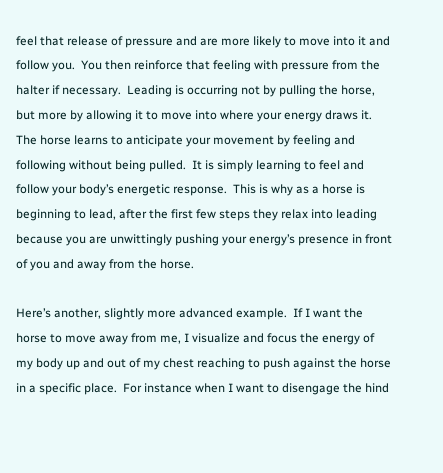feel that release of pressure and are more likely to move into it and follow you.  You then reinforce that feeling with pressure from the halter if necessary.  Leading is occurring not by pulling the horse, but more by allowing it to move into where your energy draws it.  The horse learns to anticipate your movement by feeling and following without being pulled.  It is simply learning to feel and follow your body’s energetic response.  This is why as a horse is beginning to lead, after the first few steps they relax into leading because you are unwittingly pushing your energy’s presence in front of you and away from the horse.

Here’s another, slightly more advanced example.  If I want the horse to move away from me, I visualize and focus the energy of my body up and out of my chest reaching to push against the horse in a specific place.  For instance when I want to disengage the hind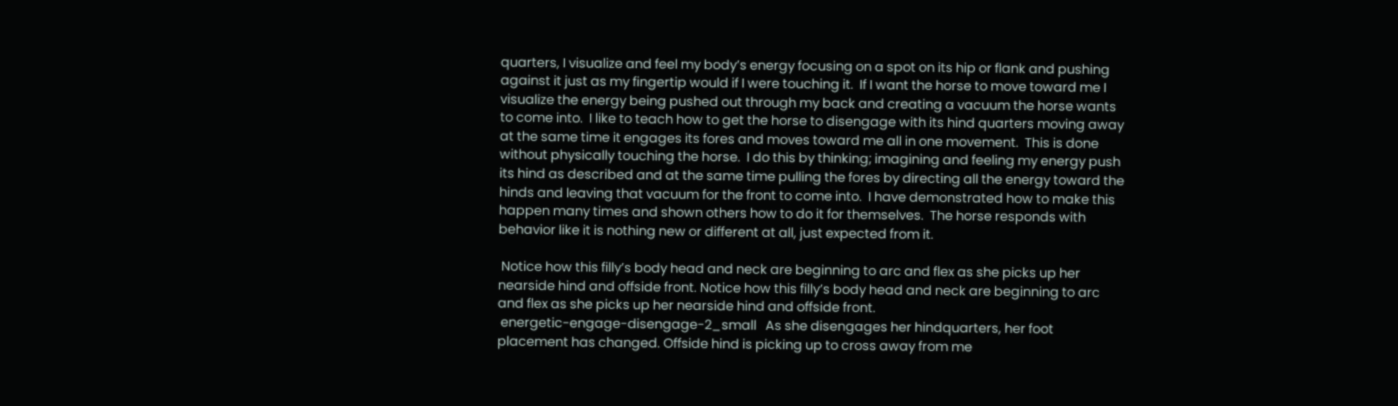quarters, I visualize and feel my body’s energy focusing on a spot on its hip or flank and pushing against it just as my fingertip would if I were touching it.  If I want the horse to move toward me I visualize the energy being pushed out through my back and creating a vacuum the horse wants to come into.  I like to teach how to get the horse to disengage with its hind quarters moving away at the same time it engages its fores and moves toward me all in one movement.  This is done without physically touching the horse.  I do this by thinking; imagining and feeling my energy push its hind as described and at the same time pulling the fores by directing all the energy toward the hinds and leaving that vacuum for the front to come into.  I have demonstrated how to make this happen many times and shown others how to do it for themselves.  The horse responds with behavior like it is nothing new or different at all, just expected from it.

 Notice how this filly’s body head and neck are beginning to arc and flex as she picks up her nearside hind and offside front. Notice how this filly’s body head and neck are beginning to arc and flex as she picks up her nearside hind and offside front.
 energetic-engage-disengage-2_small   As she disengages her hindquarters, her foot placement has changed. Offside hind is picking up to cross away from me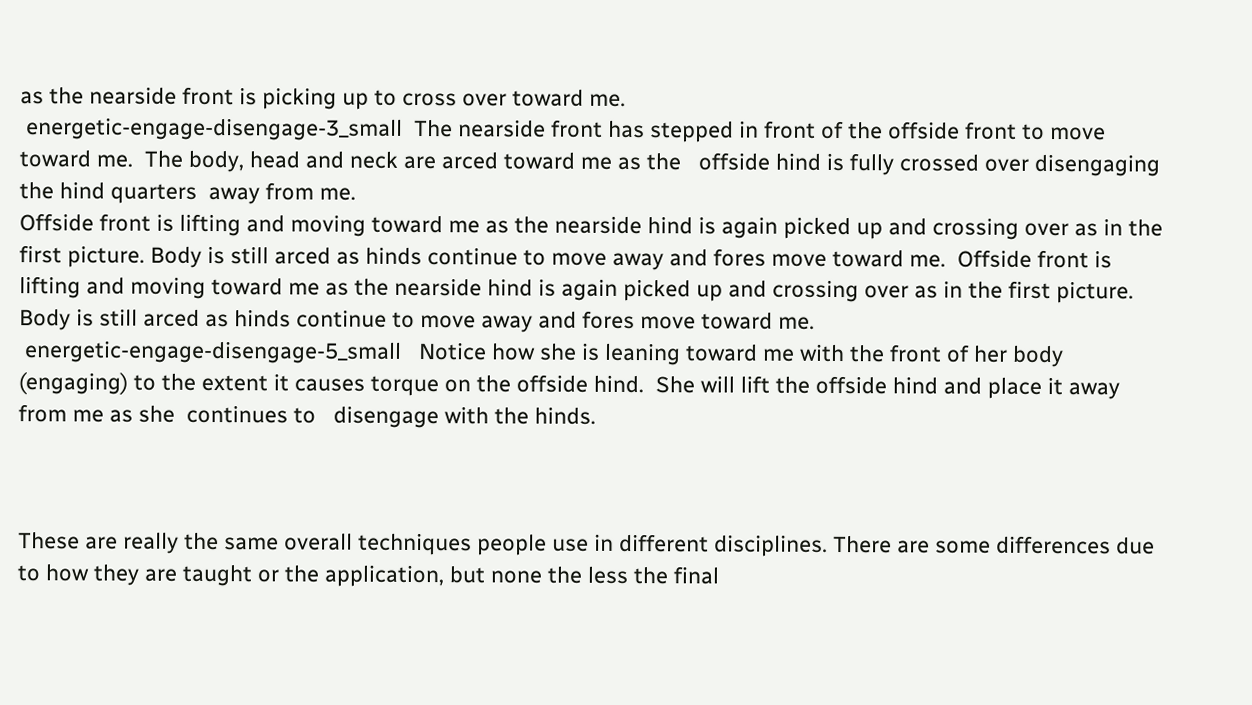as the nearside front is picking up to cross over toward me.
 energetic-engage-disengage-3_small  The nearside front has stepped in front of the offside front to move  toward me.  The body, head and neck are arced toward me as the   offside hind is fully crossed over disengaging the hind quarters  away from me.
Offside front is lifting and moving toward me as the nearside hind is again picked up and crossing over as in the first picture. Body is still arced as hinds continue to move away and fores move toward me.  Offside front is lifting and moving toward me as the nearside hind is again picked up and crossing over as in the first picture. Body is still arced as hinds continue to move away and fores move toward me.
 energetic-engage-disengage-5_small   Notice how she is leaning toward me with the front of her body (engaging) to the extent it causes torque on the offside hind.  She will lift the offside hind and place it away from me as she  continues to   disengage with the hinds.



These are really the same overall techniques people use in different disciplines. There are some differences due to how they are taught or the application, but none the less the final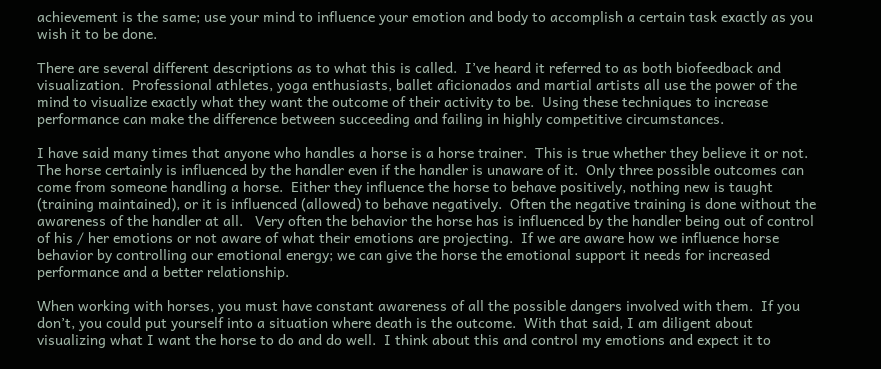achievement is the same; use your mind to influence your emotion and body to accomplish a certain task exactly as you wish it to be done.

There are several different descriptions as to what this is called.  I’ve heard it referred to as both biofeedback and visualization.  Professional athletes, yoga enthusiasts, ballet aficionados and martial artists all use the power of the mind to visualize exactly what they want the outcome of their activity to be.  Using these techniques to increase performance can make the difference between succeeding and failing in highly competitive circumstances.

I have said many times that anyone who handles a horse is a horse trainer.  This is true whether they believe it or not.  The horse certainly is influenced by the handler even if the handler is unaware of it.  Only three possible outcomes can come from someone handling a horse.  Either they influence the horse to behave positively, nothing new is taught (training maintained), or it is influenced (allowed) to behave negatively.  Often the negative training is done without the awareness of the handler at all.   Very often the behavior the horse has is influenced by the handler being out of control of his / her emotions or not aware of what their emotions are projecting.  If we are aware how we influence horse behavior by controlling our emotional energy; we can give the horse the emotional support it needs for increased performance and a better relationship.

When working with horses, you must have constant awareness of all the possible dangers involved with them.  If you don’t, you could put yourself into a situation where death is the outcome.  With that said, I am diligent about visualizing what I want the horse to do and do well.  I think about this and control my emotions and expect it to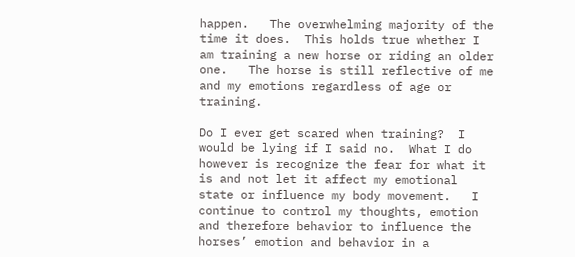happen.   The overwhelming majority of the time it does.  This holds true whether I am training a new horse or riding an older one.   The horse is still reflective of me and my emotions regardless of age or training.

Do I ever get scared when training?  I would be lying if I said no.  What I do however is recognize the fear for what it is and not let it affect my emotional state or influence my body movement.   I continue to control my thoughts, emotion and therefore behavior to influence the horses’ emotion and behavior in a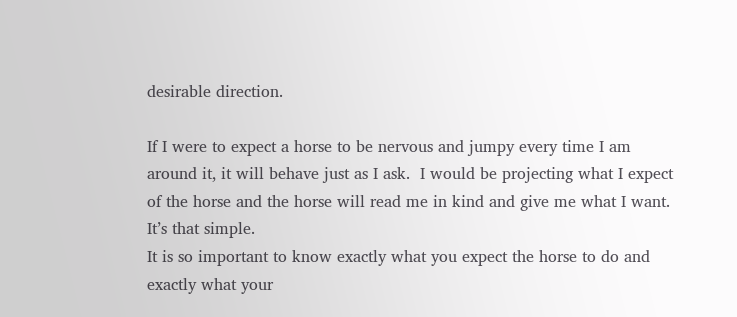desirable direction.

If I were to expect a horse to be nervous and jumpy every time I am around it, it will behave just as I ask.  I would be projecting what I expect of the horse and the horse will read me in kind and give me what I want.  It’s that simple.
It is so important to know exactly what you expect the horse to do and exactly what your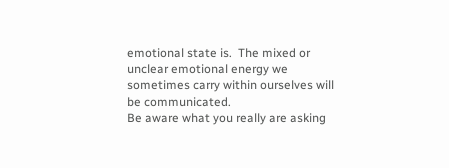emotional state is.  The mixed or unclear emotional energy we sometimes carry within ourselves will be communicated.
Be aware what you really are asking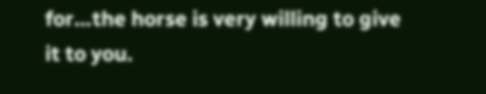for…the horse is very willing to give it to you.